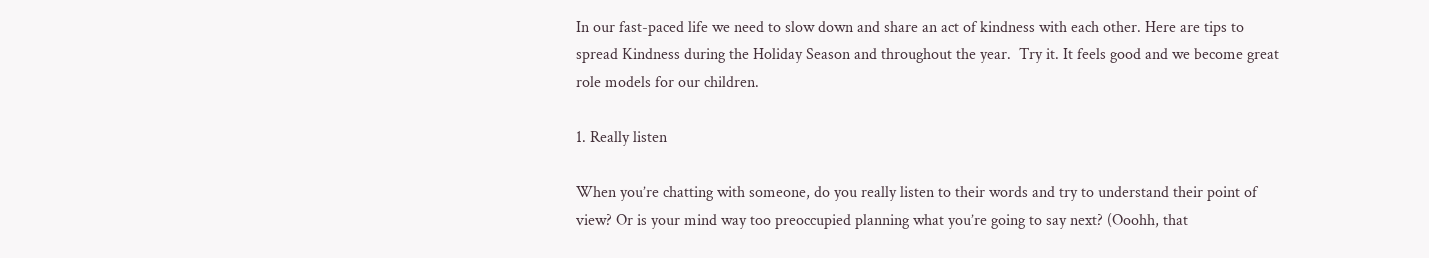In our fast-paced life we need to slow down and share an act of kindness with each other. Here are tips to spread Kindness during the Holiday Season and throughout the year.  Try it. It feels good and we become great role models for our children.

1. Really listen

When you’re chatting with someone, do you really listen to their words and try to understand their point of view? Or is your mind way too preoccupied planning what you’re going to say next? (Ooohh, that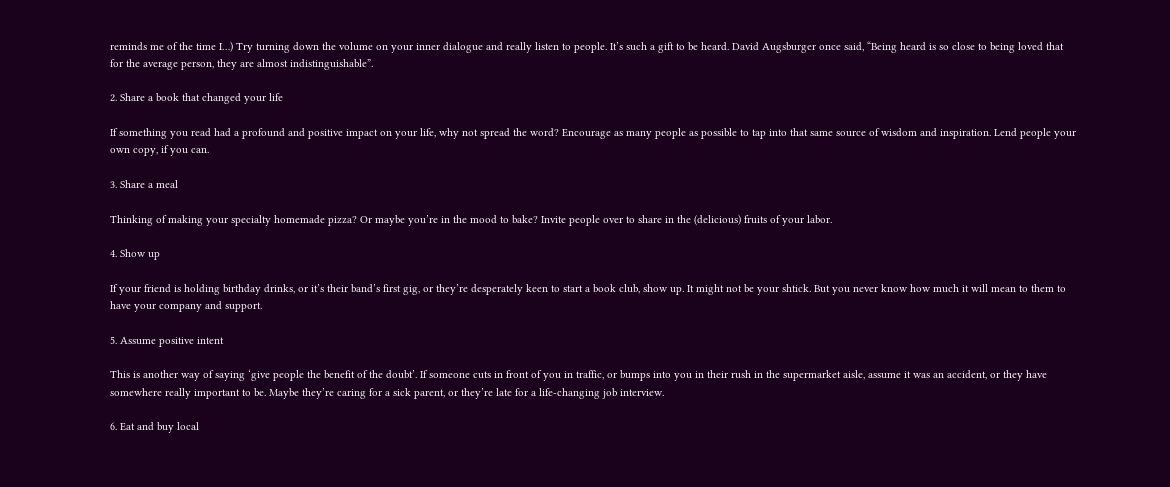reminds me of the time I…) Try turning down the volume on your inner dialogue and really listen to people. It’s such a gift to be heard. David Augsburger once said, “Being heard is so close to being loved that for the average person, they are almost indistinguishable”.

2. Share a book that changed your life

If something you read had a profound and positive impact on your life, why not spread the word? Encourage as many people as possible to tap into that same source of wisdom and inspiration. Lend people your own copy, if you can.

3. Share a meal

Thinking of making your specialty homemade pizza? Or maybe you’re in the mood to bake? Invite people over to share in the (delicious) fruits of your labor.

4. Show up

If your friend is holding birthday drinks, or it’s their band’s first gig, or they’re desperately keen to start a book club, show up. It might not be your shtick. But you never know how much it will mean to them to have your company and support.

5. Assume positive intent

This is another way of saying ‘give people the benefit of the doubt’. If someone cuts in front of you in traffic, or bumps into you in their rush in the supermarket aisle, assume it was an accident, or they have somewhere really important to be. Maybe they’re caring for a sick parent, or they’re late for a life-changing job interview.

6. Eat and buy local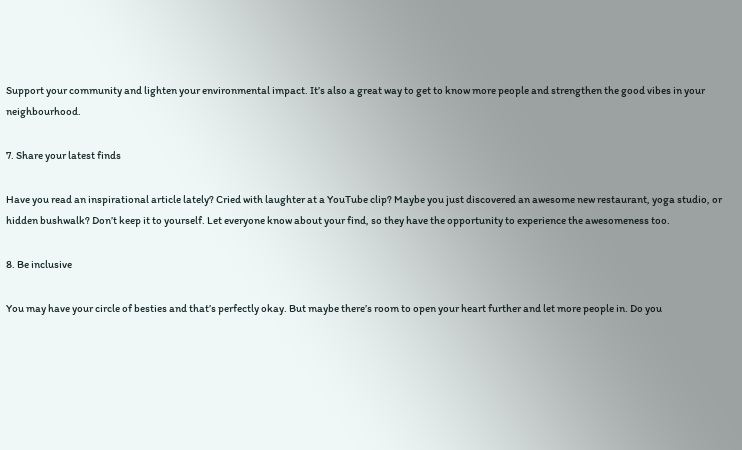Support your community and lighten your environmental impact. It’s also a great way to get to know more people and strengthen the good vibes in your neighbourhood.

7. Share your latest finds

Have you read an inspirational article lately? Cried with laughter at a YouTube clip? Maybe you just discovered an awesome new restaurant, yoga studio, or hidden bushwalk? Don’t keep it to yourself. Let everyone know about your find, so they have the opportunity to experience the awesomeness too.

8. Be inclusive

You may have your circle of besties and that’s perfectly okay. But maybe there’s room to open your heart further and let more people in. Do you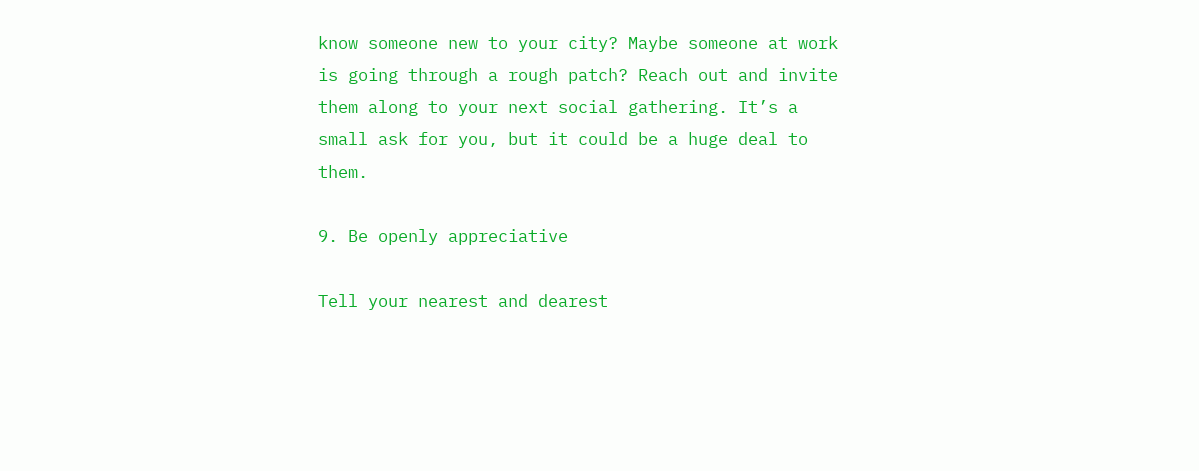know someone new to your city? Maybe someone at work is going through a rough patch? Reach out and invite them along to your next social gathering. It’s a small ask for you, but it could be a huge deal to them.

9. Be openly appreciative

Tell your nearest and dearest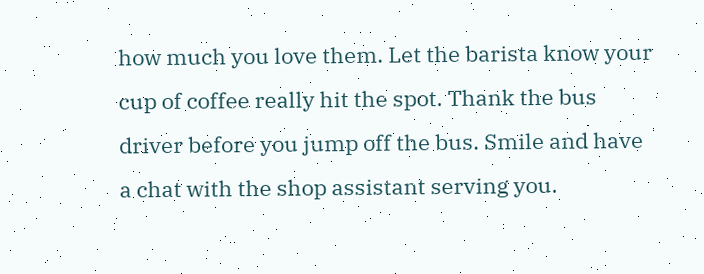how much you love them. Let the barista know your cup of coffee really hit the spot. Thank the bus driver before you jump off the bus. Smile and have a chat with the shop assistant serving you.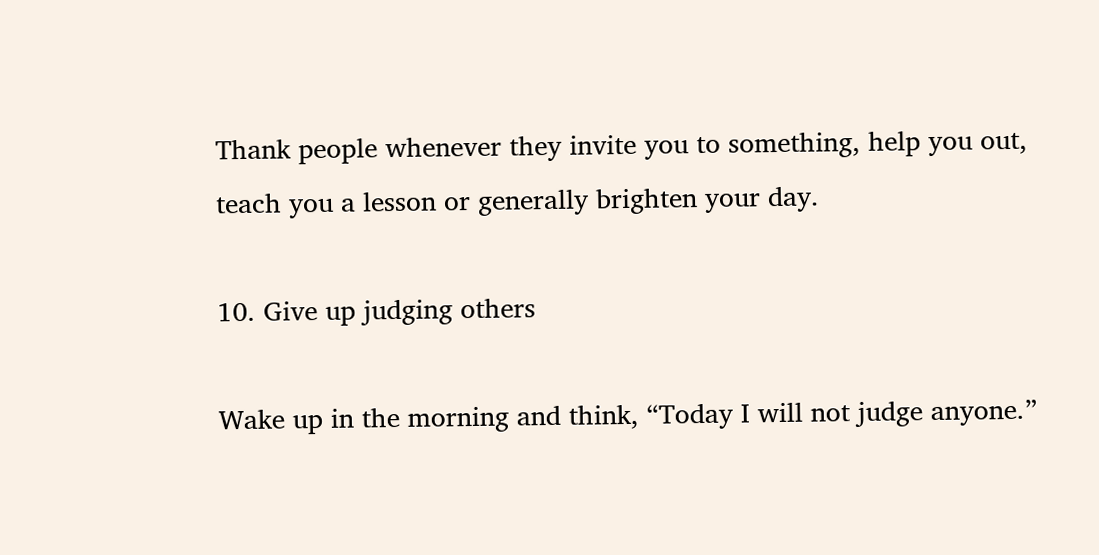Thank people whenever they invite you to something, help you out, teach you a lesson or generally brighten your day.

10. Give up judging others

Wake up in the morning and think, “Today I will not judge anyone.”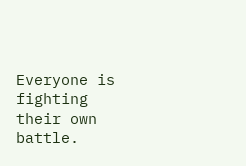Everyone is fighting their own battle.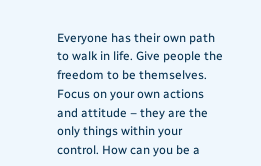Everyone has their own path to walk in life. Give people the freedom to be themselves. Focus on your own actions and attitude – they are the only things within your control. How can you be a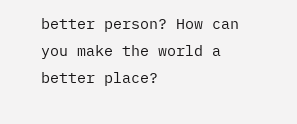better person? How can you make the world a better place?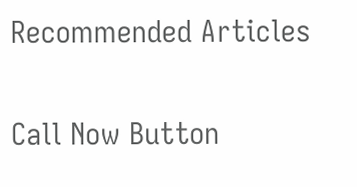Recommended Articles

Call Now Button